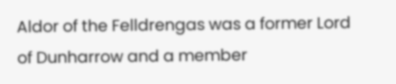Aldor of the Felldrengas was a former Lord of Dunharrow and a member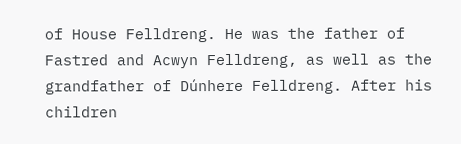of House Felldreng. He was the father of Fastred and Acwyn Felldreng, as well as the grandfather of Dúnhere Felldreng. After his children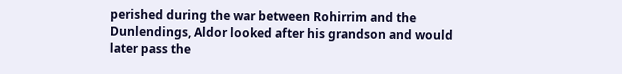perished during the war between Rohirrim and the Dunlendings, Aldor looked after his grandson and would later pass the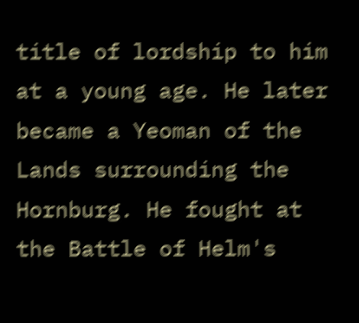title of lordship to him at a young age. He later became a Yeoman of the Lands surrounding the Hornburg. He fought at the Battle of Helm's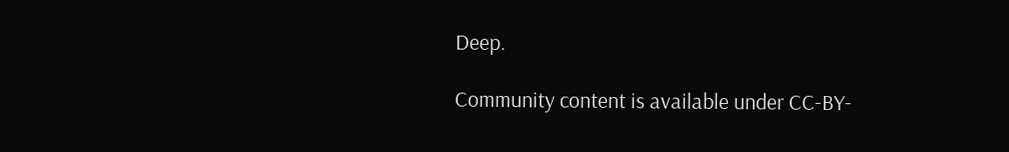Deep.

Community content is available under CC-BY-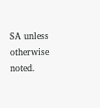SA unless otherwise noted.